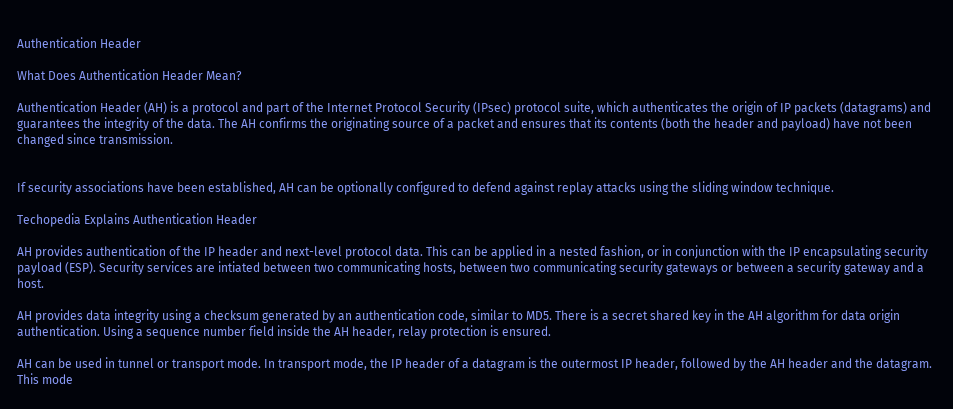Authentication Header

What Does Authentication Header Mean?

Authentication Header (AH) is a protocol and part of the Internet Protocol Security (IPsec) protocol suite, which authenticates the origin of IP packets (datagrams) and guarantees the integrity of the data. The AH confirms the originating source of a packet and ensures that its contents (both the header and payload) have not been changed since transmission.


If security associations have been established, AH can be optionally configured to defend against replay attacks using the sliding window technique.

Techopedia Explains Authentication Header

AH provides authentication of the IP header and next-level protocol data. This can be applied in a nested fashion, or in conjunction with the IP encapsulating security payload (ESP). Security services are intiated between two communicating hosts, between two communicating security gateways or between a security gateway and a host.

AH provides data integrity using a checksum generated by an authentication code, similar to MD5. There is a secret shared key in the AH algorithm for data origin authentication. Using a sequence number field inside the AH header, relay protection is ensured.

AH can be used in tunnel or transport mode. In transport mode, the IP header of a datagram is the outermost IP header, followed by the AH header and the datagram. This mode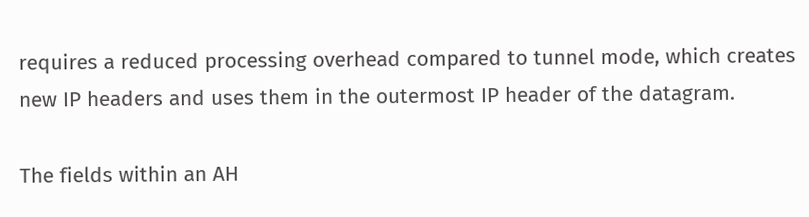requires a reduced processing overhead compared to tunnel mode, which creates new IP headers and uses them in the outermost IP header of the datagram.

The fields within an AH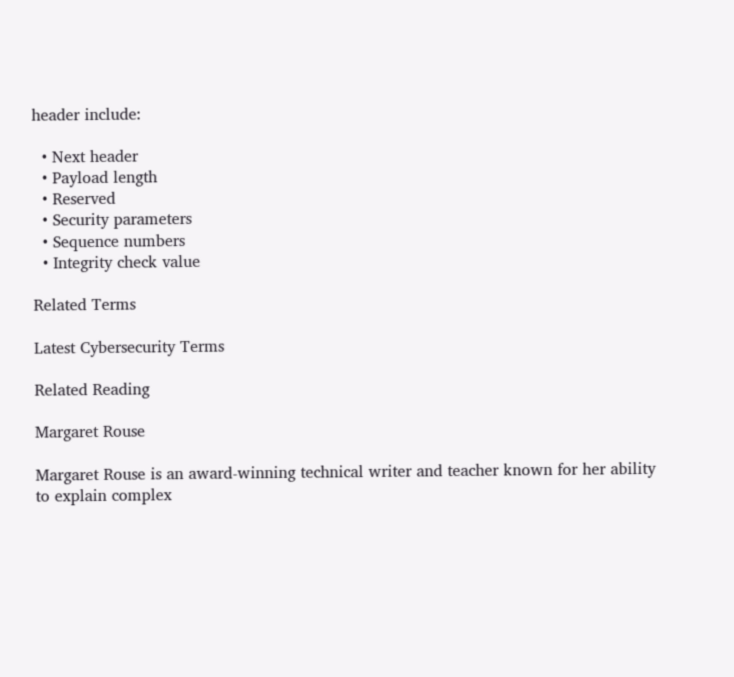header include:

  • Next header
  • Payload length
  • Reserved
  • Security parameters
  • Sequence numbers
  • Integrity check value

Related Terms

Latest Cybersecurity Terms

Related Reading

Margaret Rouse

Margaret Rouse is an award-winning technical writer and teacher known for her ability to explain complex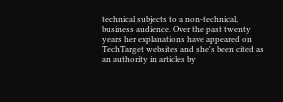technical subjects to a non-technical, business audience. Over the past twenty years her explanations have appeared on TechTarget websites and she's been cited as an authority in articles by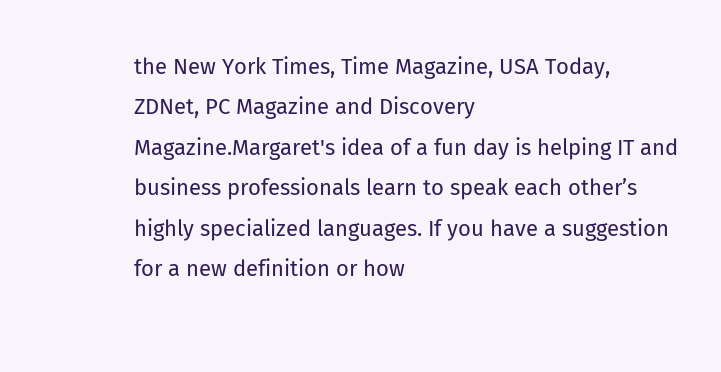the New York Times, Time Magazine, USA Today, ZDNet, PC Magazine and Discovery Magazine.Margaret's idea of a fun day is helping IT and business professionals learn to speak each other’s highly specialized languages. If you have a suggestion for a new definition or how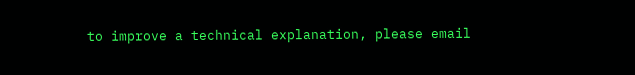to improve a technical explanation, please email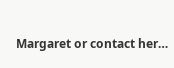Margaret or contact her…